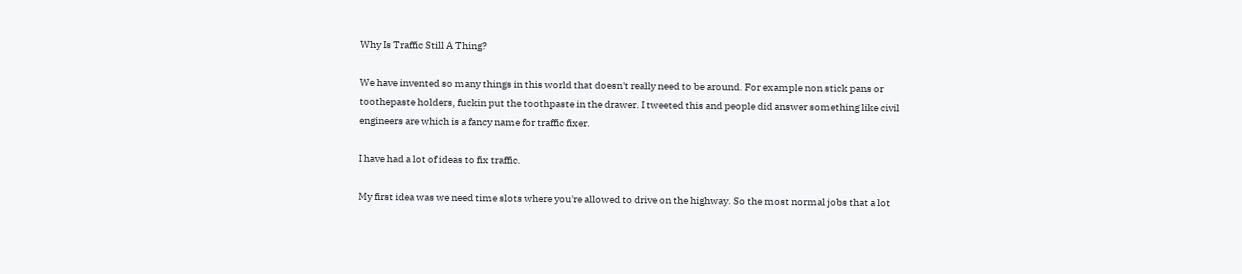Why Is Traffic Still A Thing?

We have invented so many things in this world that doesn't really need to be around. For example non stick pans or toothepaste holders, fuckin put the toothpaste in the drawer. I tweeted this and people did answer something like civil engineers are which is a fancy name for traffic fixer.

I have had a lot of ideas to fix traffic.

My first idea was we need time slots where you're allowed to drive on the highway. So the most normal jobs that a lot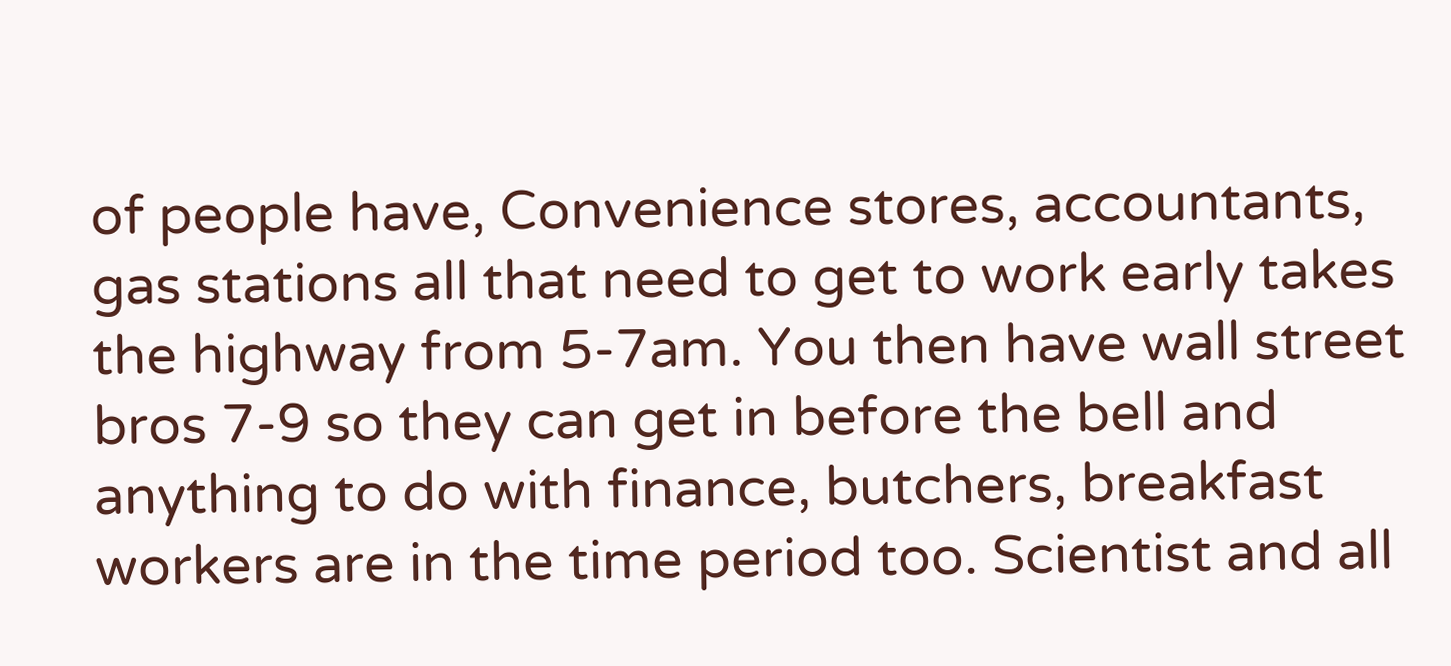of people have, Convenience stores, accountants, gas stations all that need to get to work early takes the highway from 5-7am. You then have wall street bros 7-9 so they can get in before the bell and anything to do with finance, butchers, breakfast workers are in the time period too. Scientist and all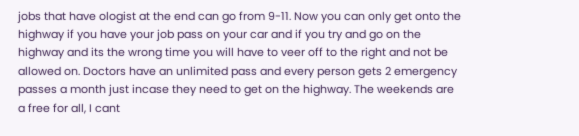jobs that have ologist at the end can go from 9-11. Now you can only get onto the highway if you have your job pass on your car and if you try and go on the highway and its the wrong time you will have to veer off to the right and not be allowed on. Doctors have an unlimited pass and every person gets 2 emergency passes a month just incase they need to get on the highway. The weekends are a free for all, I cant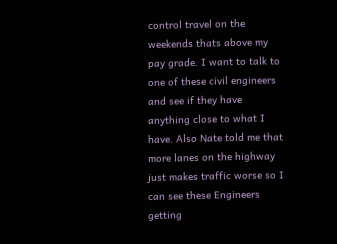control travel on the weekends thats above my pay grade. I want to talk to one of these civil engineers and see if they have anything close to what I have. Also Nate told me that more lanes on the highway just makes traffic worse so I can see these Engineers getting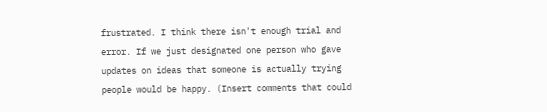frustrated. I think there isn't enough trial and error. If we just designated one person who gave updates on ideas that someone is actually trying people would be happy. (Insert comments that could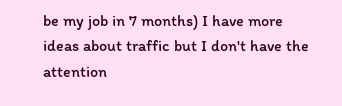be my job in 7 months) I have more ideas about traffic but I don't have the attention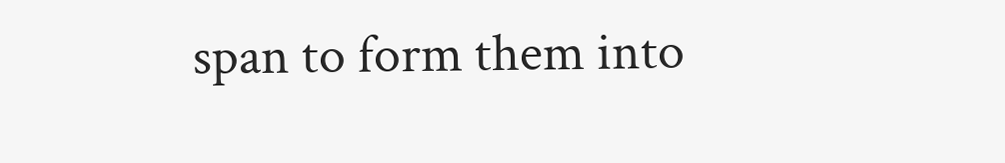span to form them into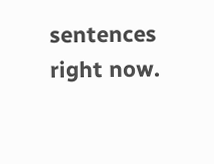sentences right now.